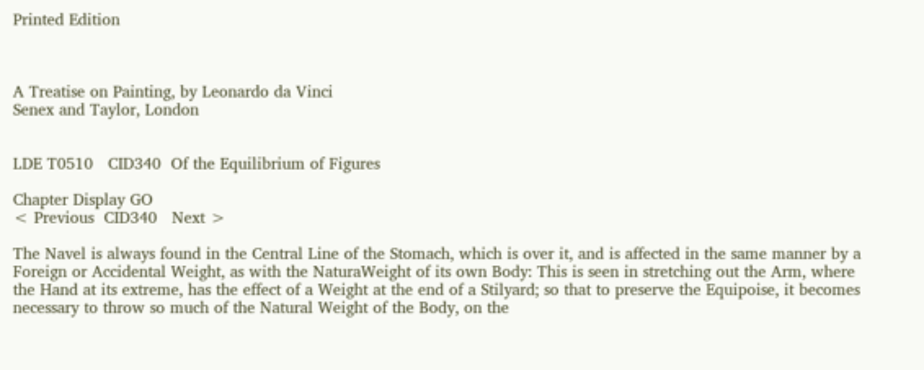Printed Edition



A Treatise on Painting, by Leonardo da Vinci
Senex and Taylor, London


LDE T0510   CID340  Of the Equilibrium of Figures

Chapter Display GO
< Previous  CID340   Next >

The Navel is always found in the Central Line of the Stomach, which is over it, and is affected in the same manner by a Foreign or Accidental Weight, as with the NaturaWeight of its own Body: This is seen in stretching out the Arm, where the Hand at its extreme, has the effect of a Weight at the end of a Stilyard; so that to preserve the Equipoise, it becomes necessary to throw so much of the Natural Weight of the Body, on the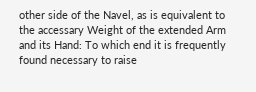other side of the Navel, as is equivalent to the accessary Weight of the extended Arm and its Hand: To which end it is frequently found necessary to raise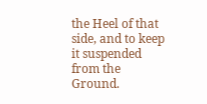the Heel of that side, and to keep it suspended from the Ground.